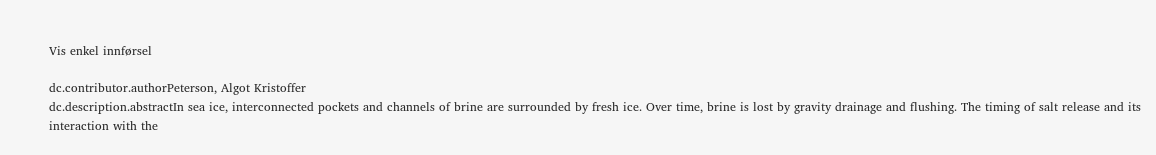Vis enkel innførsel

dc.contributor.authorPeterson, Algot Kristoffer
dc.description.abstractIn sea ice, interconnected pockets and channels of brine are surrounded by fresh ice. Over time, brine is lost by gravity drainage and flushing. The timing of salt release and its interaction with the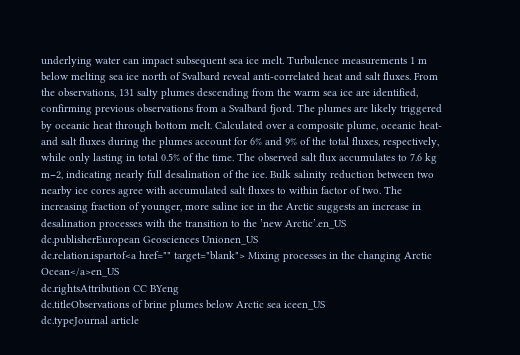underlying water can impact subsequent sea ice melt. Turbulence measurements 1 m below melting sea ice north of Svalbard reveal anti-correlated heat and salt fluxes. From the observations, 131 salty plumes descending from the warm sea ice are identified, confirming previous observations from a Svalbard fjord. The plumes are likely triggered by oceanic heat through bottom melt. Calculated over a composite plume, oceanic heat- and salt fluxes during the plumes account for 6% and 9% of the total fluxes, respectively, while only lasting in total 0.5% of the time. The observed salt flux accumulates to 7.6 kg m−2, indicating nearly full desalination of the ice. Bulk salinity reduction between two nearby ice cores agree with accumulated salt fluxes to within factor of two. The increasing fraction of younger, more saline ice in the Arctic suggests an increase in desalination processes with the transition to the ’new Arctic’.en_US
dc.publisherEuropean Geosciences Unionen_US
dc.relation.ispartof<a href="" target="blank"> Mixing processes in the changing Arctic Ocean</a>en_US
dc.rightsAttribution CC BYeng
dc.titleObservations of brine plumes below Arctic sea iceen_US
dc.typeJournal article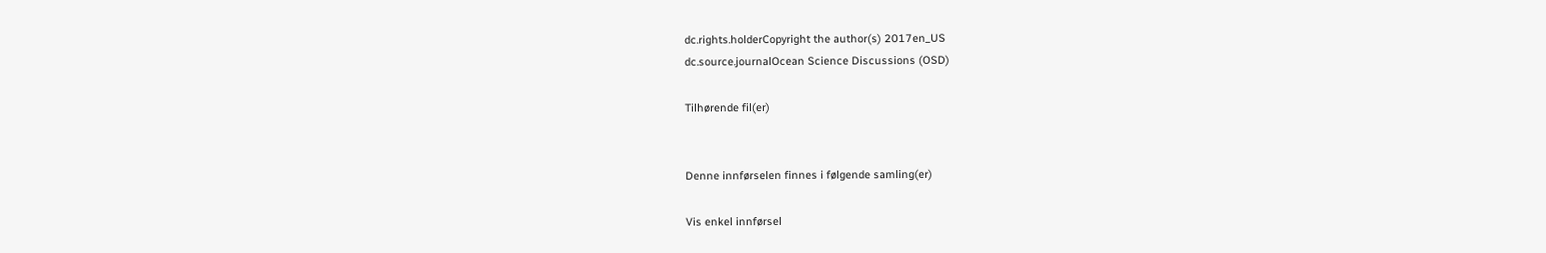dc.rights.holderCopyright the author(s) 2017en_US
dc.source.journalOcean Science Discussions (OSD)

Tilhørende fil(er)


Denne innførselen finnes i følgende samling(er)

Vis enkel innførsel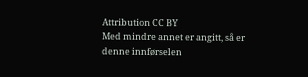Attribution CC BY
Med mindre annet er angitt, så er denne innførselen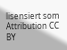lisensiert som Attribution CC BY